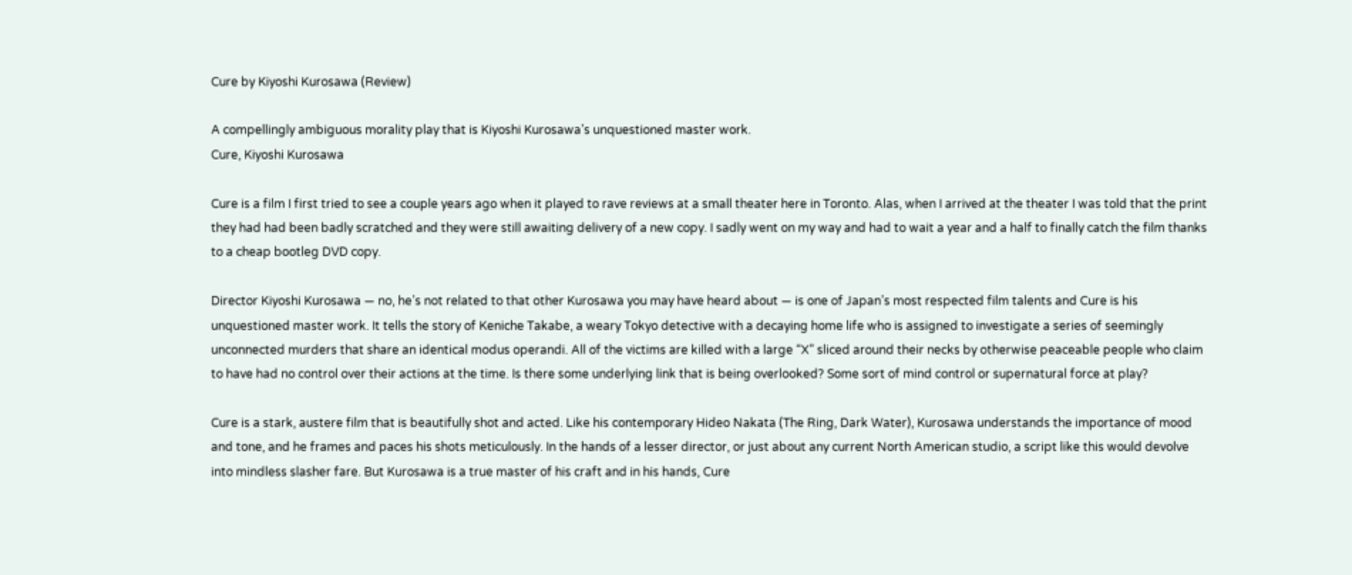Cure by Kiyoshi Kurosawa (Review)

A compellingly ambiguous morality play that is Kiyoshi Kurosawa’s unquestioned master work.
Cure, Kiyoshi Kurosawa

Cure is a film I first tried to see a couple years ago when it played to rave reviews at a small theater here in Toronto. Alas, when I arrived at the theater I was told that the print they had had been badly scratched and they were still awaiting delivery of a new copy. I sadly went on my way and had to wait a year and a half to finally catch the film thanks to a cheap bootleg DVD copy.

Director Kiyoshi Kurosawa — no, he’s not related to that other Kurosawa you may have heard about — is one of Japan’s most respected film talents and Cure is his unquestioned master work. It tells the story of Keniche Takabe, a weary Tokyo detective with a decaying home life who is assigned to investigate a series of seemingly unconnected murders that share an identical modus operandi. All of the victims are killed with a large “X” sliced around their necks by otherwise peaceable people who claim to have had no control over their actions at the time. Is there some underlying link that is being overlooked? Some sort of mind control or supernatural force at play?

Cure is a stark, austere film that is beautifully shot and acted. Like his contemporary Hideo Nakata (The Ring, Dark Water), Kurosawa understands the importance of mood and tone, and he frames and paces his shots meticulously. In the hands of a lesser director, or just about any current North American studio, a script like this would devolve into mindless slasher fare. But Kurosawa is a true master of his craft and in his hands, Cure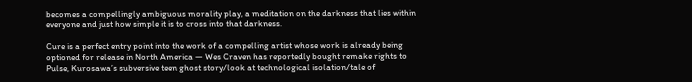becomes a compellingly ambiguous morality play, a meditation on the darkness that lies within everyone and just how simple it is to cross into that darkness.

Cure is a perfect entry point into the work of a compelling artist whose work is already being optioned for release in North America — Wes Craven has reportedly bought remake rights to Pulse, Kurosawa’s subversive teen ghost story/look at technological isolation/tale of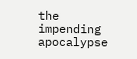the impending apocalypse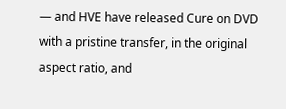— and HVE have released Cure on DVD with a pristine transfer, in the original aspect ratio, and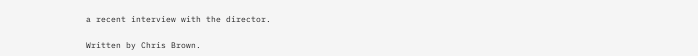a recent interview with the director.

Written by Chris Brown.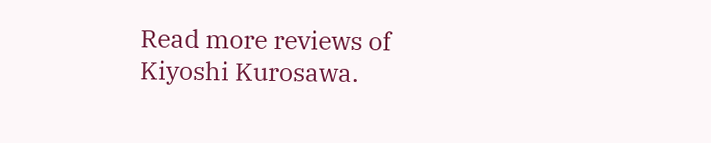Read more reviews of Kiyoshi Kurosawa.